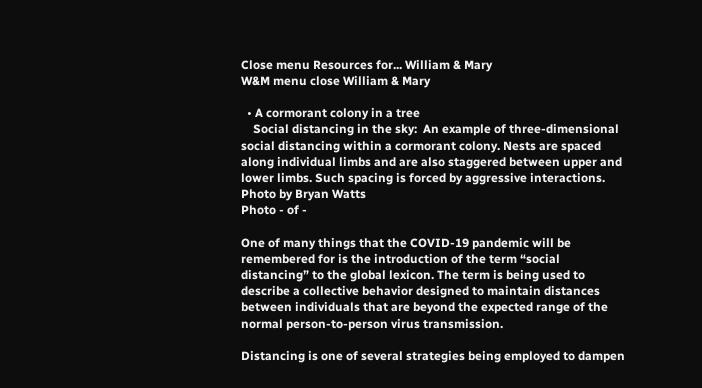Close menu Resources for... William & Mary
W&M menu close William & Mary

  • A cormorant colony in a tree
    Social distancing in the sky:  An example of three-dimensional social distancing within a cormorant colony. Nests are spaced along individual limbs and are also staggered between upper and lower limbs. Such spacing is forced by aggressive interactions.  Photo by Bryan Watts
Photo - of -

One of many things that the COVID-19 pandemic will be remembered for is the introduction of the term “social distancing” to the global lexicon. The term is being used to describe a collective behavior designed to maintain distances between individuals that are beyond the expected range of the normal person-to-person virus transmission.

Distancing is one of several strategies being employed to dampen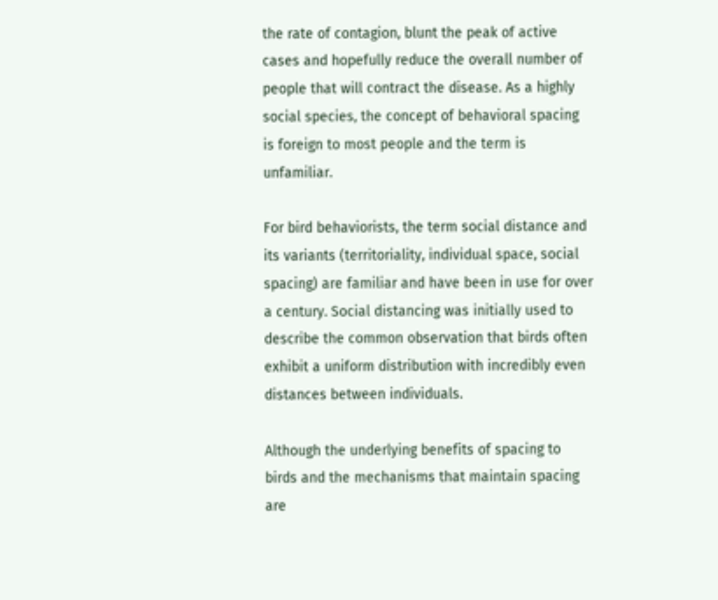the rate of contagion, blunt the peak of active cases and hopefully reduce the overall number of people that will contract the disease. As a highly social species, the concept of behavioral spacing is foreign to most people and the term is unfamiliar.

For bird behaviorists, the term social distance and its variants (territoriality, individual space, social spacing) are familiar and have been in use for over a century. Social distancing was initially used to describe the common observation that birds often exhibit a uniform distribution with incredibly even distances between individuals.

Although the underlying benefits of spacing to birds and the mechanisms that maintain spacing are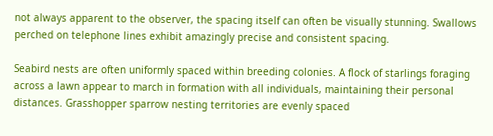not always apparent to the observer, the spacing itself can often be visually stunning. Swallows perched on telephone lines exhibit amazingly precise and consistent spacing.

Seabird nests are often uniformly spaced within breeding colonies. A flock of starlings foraging across a lawn appear to march in formation with all individuals, maintaining their personal distances. Grasshopper sparrow nesting territories are evenly spaced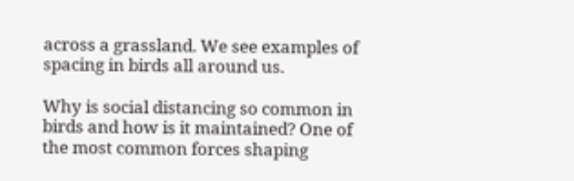across a grassland. We see examples of spacing in birds all around us.

Why is social distancing so common in birds and how is it maintained? One of the most common forces shaping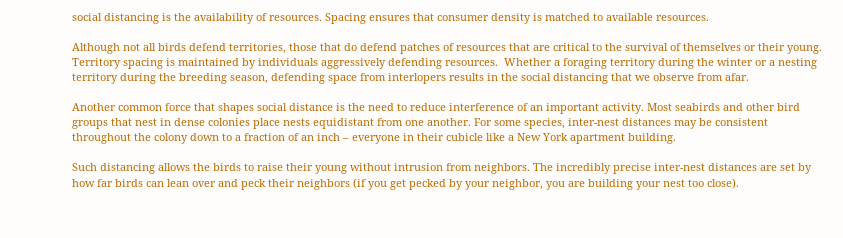social distancing is the availability of resources. Spacing ensures that consumer density is matched to available resources.

Although not all birds defend territories, those that do defend patches of resources that are critical to the survival of themselves or their young. Territory spacing is maintained by individuals aggressively defending resources.  Whether a foraging territory during the winter or a nesting territory during the breeding season, defending space from interlopers results in the social distancing that we observe from afar.

Another common force that shapes social distance is the need to reduce interference of an important activity. Most seabirds and other bird groups that nest in dense colonies place nests equidistant from one another. For some species, inter-nest distances may be consistent throughout the colony down to a fraction of an inch – everyone in their cubicle like a New York apartment building.

Such distancing allows the birds to raise their young without intrusion from neighbors. The incredibly precise inter-nest distances are set by how far birds can lean over and peck their neighbors (if you get pecked by your neighbor, you are building your nest too close).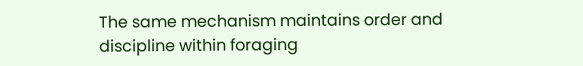The same mechanism maintains order and discipline within foraging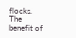flocks. The benefit of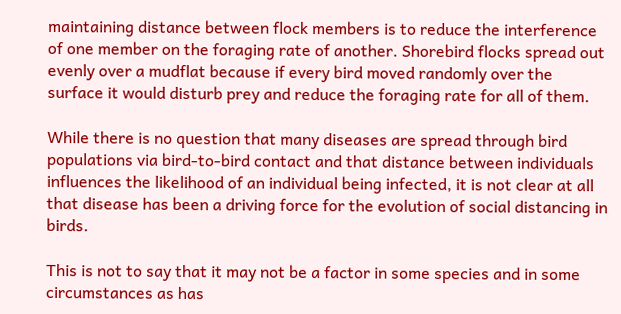maintaining distance between flock members is to reduce the interference of one member on the foraging rate of another. Shorebird flocks spread out evenly over a mudflat because if every bird moved randomly over the surface it would disturb prey and reduce the foraging rate for all of them.

While there is no question that many diseases are spread through bird populations via bird-to-bird contact and that distance between individuals influences the likelihood of an individual being infected, it is not clear at all that disease has been a driving force for the evolution of social distancing in birds.

This is not to say that it may not be a factor in some species and in some circumstances as has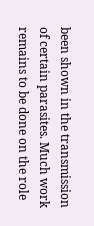been shown in the transmission of certain parasites. Much work remains to be done on the role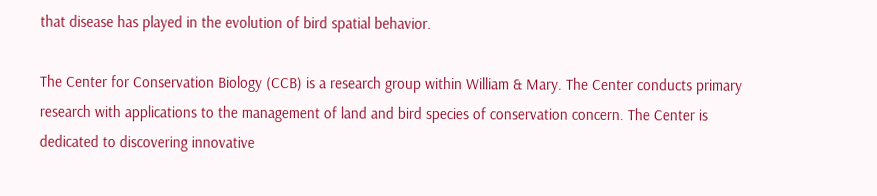that disease has played in the evolution of bird spatial behavior.

The Center for Conservation Biology (CCB) is a research group within William & Mary. The Center conducts primary research with applications to the management of land and bird species of conservation concern. The Center is dedicated to discovering innovative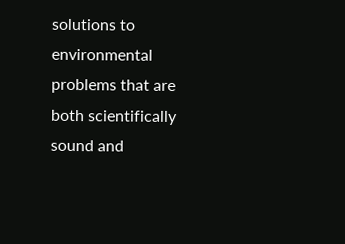solutions to environmental problems that are both scientifically sound and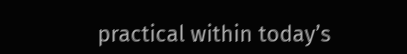practical within today’s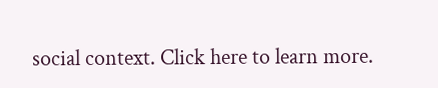social context. Click here to learn more.